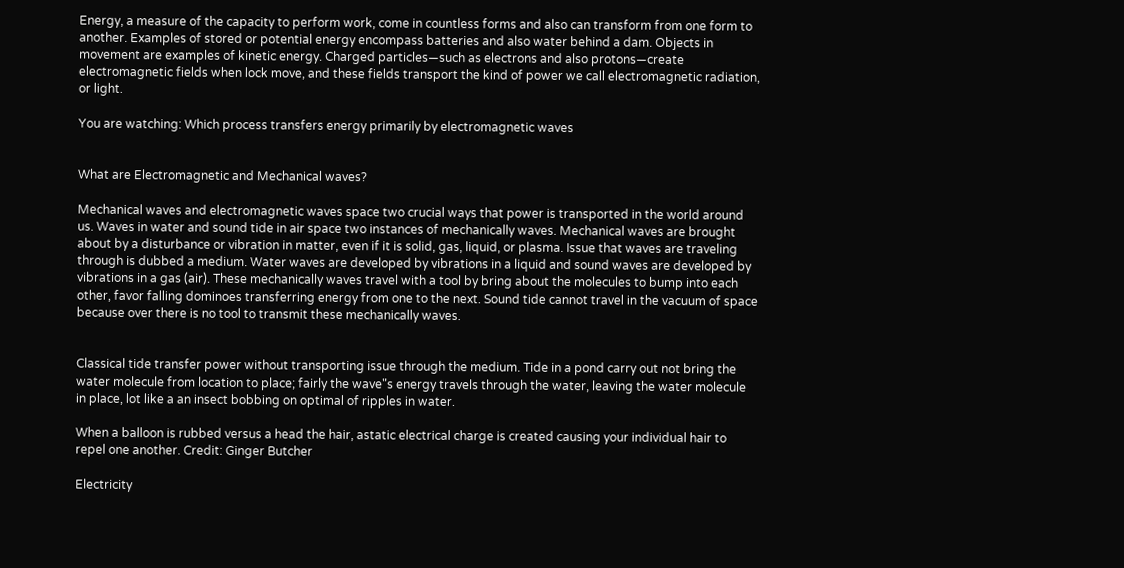Energy, a measure of the capacity to perform work, come in countless forms and also can transform from one form to another. Examples of stored or potential energy encompass batteries and also water behind a dam. Objects in movement are examples of kinetic energy. Charged particles—such as electrons and also protons—create electromagnetic fields when lock move, and these fields transport the kind of power we call electromagnetic radiation, or light.

You are watching: Which process transfers energy primarily by electromagnetic waves


What are Electromagnetic and Mechanical waves?

Mechanical waves and electromagnetic waves space two crucial ways that power is transported in the world around us. Waves in water and sound tide in air space two instances of mechanically waves. Mechanical waves are brought about by a disturbance or vibration in matter, even if it is solid, gas, liquid, or plasma. Issue that waves are traveling through is dubbed a medium. Water waves are developed by vibrations in a liquid and sound waves are developed by vibrations in a gas (air). These mechanically waves travel with a tool by bring about the molecules to bump into each other, favor falling dominoes transferring energy from one to the next. Sound tide cannot travel in the vacuum of space because over there is no tool to transmit these mechanically waves.


Classical tide transfer power without transporting issue through the medium. Tide in a pond carry out not bring the water molecule from location to place; fairly the wave"s energy travels through the water, leaving the water molecule in place, lot like a an insect bobbing on optimal of ripples in water.

When a balloon is rubbed versus a head the hair, astatic electrical charge is created causing your individual hair to repel one another. Credit: Ginger Butcher

Electricity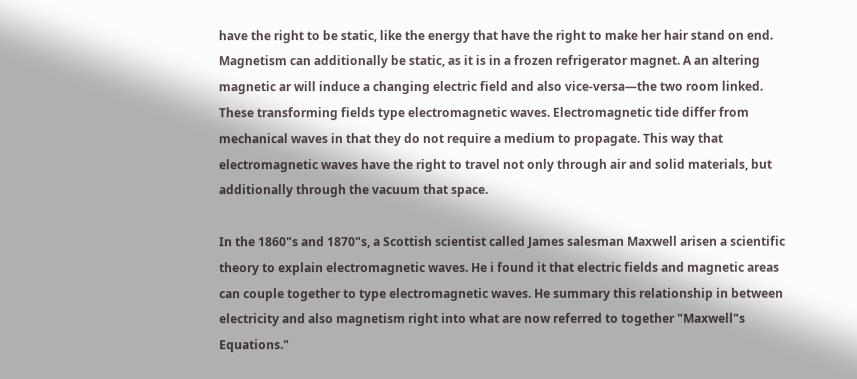have the right to be static, like the energy that have the right to make her hair stand on end. Magnetism can additionally be static, as it is in a frozen refrigerator magnet. A an altering magnetic ar will induce a changing electric field and also vice-versa—the two room linked. These transforming fields type electromagnetic waves. Electromagnetic tide differ from mechanical waves in that they do not require a medium to propagate. This way that electromagnetic waves have the right to travel not only through air and solid materials, but additionally through the vacuum that space.

In the 1860"s and 1870"s, a Scottish scientist called James salesman Maxwell arisen a scientific theory to explain electromagnetic waves. He i found it that electric fields and magnetic areas can couple together to type electromagnetic waves. He summary this relationship in between electricity and also magnetism right into what are now referred to together "Maxwell"s Equations."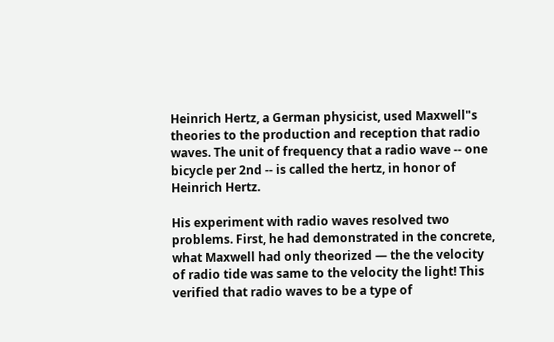Heinrich Hertz, a German physicist, used Maxwell"s theories to the production and reception that radio waves. The unit of frequency that a radio wave -- one bicycle per 2nd -- is called the hertz, in honor of Heinrich Hertz.

His experiment with radio waves resolved two problems. First, he had demonstrated in the concrete, what Maxwell had only theorized — the the velocity of radio tide was same to the velocity the light! This verified that radio waves to be a type of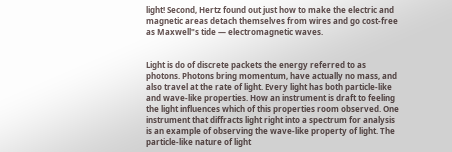light! Second, Hertz found out just how to make the electric and magnetic areas detach themselves from wires and go cost-free as Maxwell"s tide — electromagnetic waves.


Light is do of discrete packets the energy referred to as photons. Photons bring momentum, have actually no mass, and also travel at the rate of light. Every light has both particle-like and wave-like properties. How an instrument is draft to feeling the light influences which of this properties room observed. One instrument that diffracts light right into a spectrum for analysis is an example of observing the wave-like property of light. The particle-like nature of light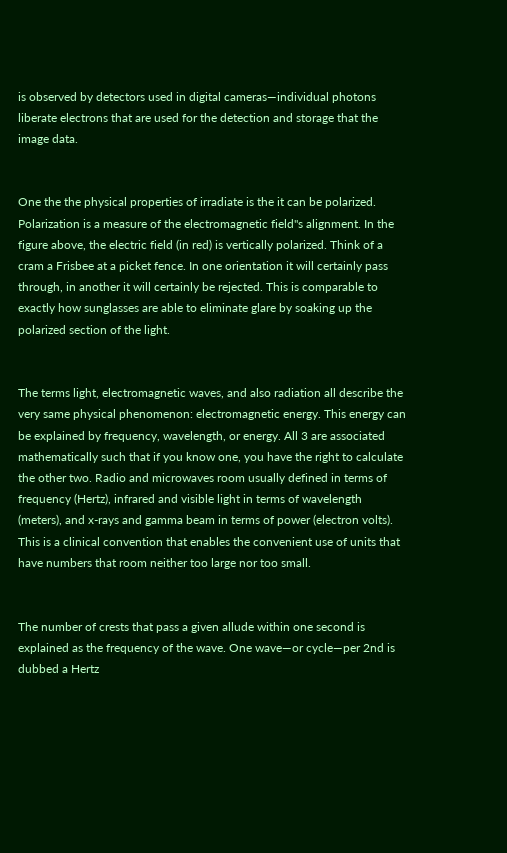is observed by detectors used in digital cameras—individual photons liberate electrons that are used for the detection and storage that the image data.


One the the physical properties of irradiate is the it can be polarized. Polarization is a measure of the electromagnetic field"s alignment. In the figure above, the electric field (in red) is vertically polarized. Think of a cram a Frisbee at a picket fence. In one orientation it will certainly pass through, in another it will certainly be rejected. This is comparable to exactly how sunglasses are able to eliminate glare by soaking up the polarized section of the light.


The terms light, electromagnetic waves, and also radiation all describe the very same physical phenomenon: electromagnetic energy. This energy can be explained by frequency, wavelength, or energy. All 3 are associated mathematically such that if you know one, you have the right to calculate the other two. Radio and microwaves room usually defined in terms of frequency (Hertz), infrared and visible light in terms of wavelength (meters), and x-rays and gamma beam in terms of power (electron volts). This is a clinical convention that enables the convenient use of units that have numbers that room neither too large nor too small.


The number of crests that pass a given allude within one second is explained as the frequency of the wave. One wave—or cycle—per 2nd is dubbed a Hertz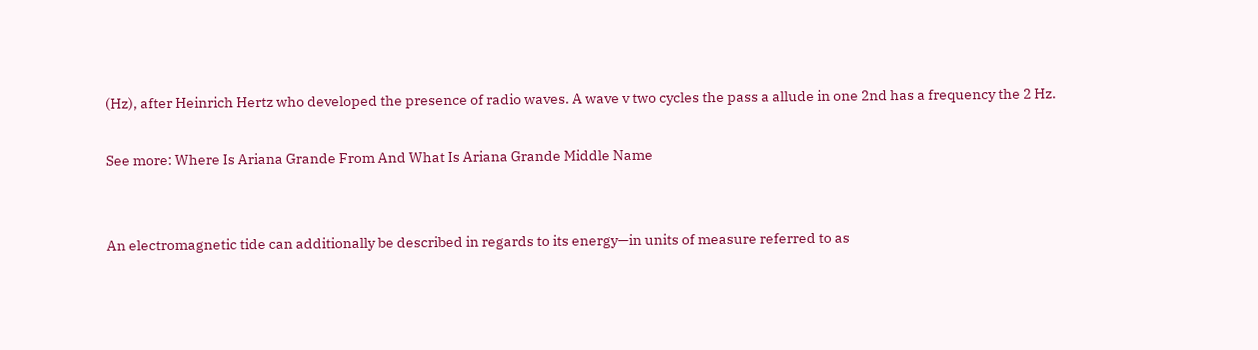(Hz), after Heinrich Hertz who developed the presence of radio waves. A wave v two cycles the pass a allude in one 2nd has a frequency the 2 Hz.

See more: Where Is Ariana Grande From And What Is Ariana Grande Middle Name


An electromagnetic tide can additionally be described in regards to its energy—in units of measure referred to as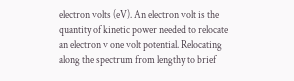electron volts (eV). An electron volt is the quantity of kinetic power needed to relocate an electron v one volt potential. Relocating along the spectrum from lengthy to brief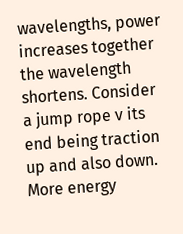wavelengths, power increases together the wavelength shortens. Consider a jump rope v its end being traction up and also down. More energy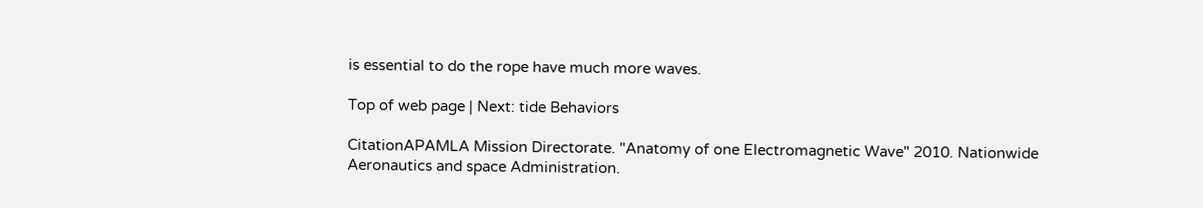is essential to do the rope have much more waves.

Top of web page | Next: tide Behaviors

CitationAPAMLA Mission Directorate. "Anatomy of one Electromagnetic Wave" 2010. Nationwide Aeronautics and space Administration.